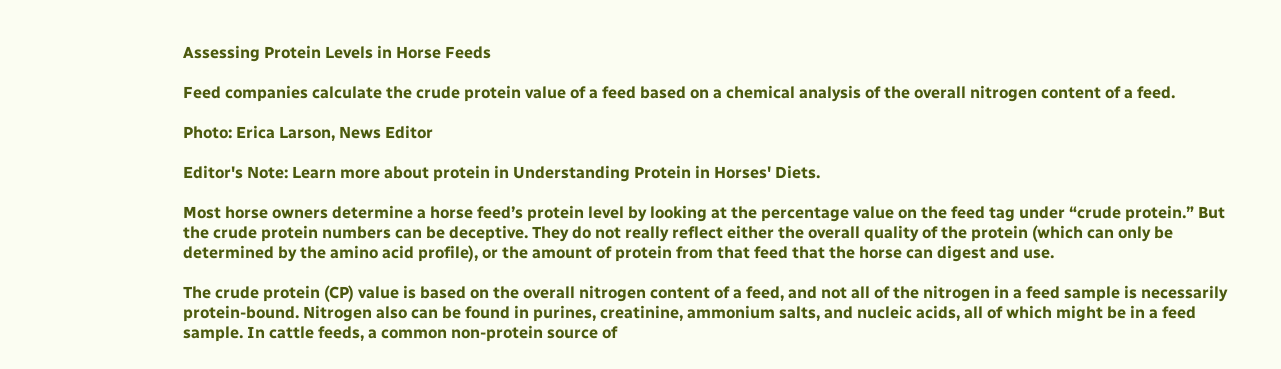Assessing Protein Levels in Horse Feeds

Feed companies calculate the crude protein value of a feed based on a chemical analysis of the overall nitrogen content of a feed.

Photo: Erica Larson, News Editor

Editor's Note: Learn more about protein in Understanding Protein in Horses' Diets.

Most horse owners determine a horse feed’s protein level by looking at the percentage value on the feed tag under “crude protein.” But the crude protein numbers can be deceptive. They do not really reflect either the overall quality of the protein (which can only be determined by the amino acid profile), or the amount of protein from that feed that the horse can digest and use.

The crude protein (CP) value is based on the overall nitrogen content of a feed, and not all of the nitrogen in a feed sample is necessarily protein-bound. Nitrogen also can be found in purines, creatinine, ammonium salts, and nucleic acids, all of which might be in a feed sample. In cattle feeds, a common non-protein source of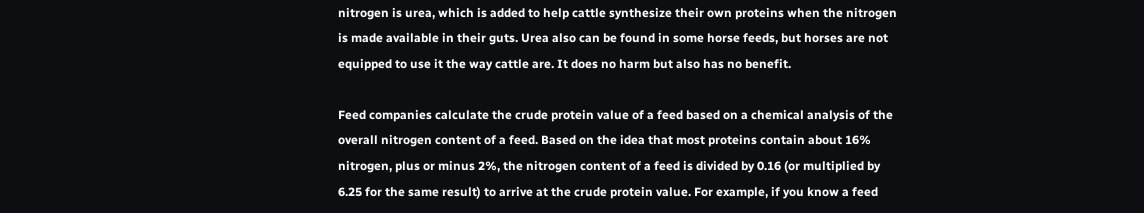nitrogen is urea, which is added to help cattle synthesize their own proteins when the nitrogen is made available in their guts. Urea also can be found in some horse feeds, but horses are not equipped to use it the way cattle are. It does no harm but also has no benefit.

Feed companies calculate the crude protein value of a feed based on a chemical analysis of the overall nitrogen content of a feed. Based on the idea that most proteins contain about 16% nitrogen, plus or minus 2%, the nitrogen content of a feed is divided by 0.16 (or multiplied by 6.25 for the same result) to arrive at the crude protein value. For example, if you know a feed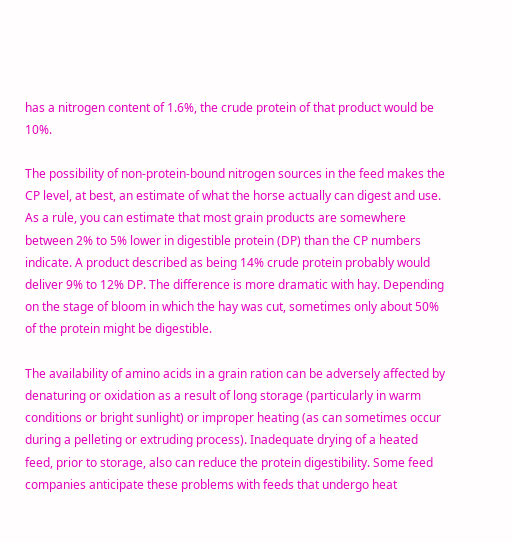has a nitrogen content of 1.6%, the crude protein of that product would be 10%.

The possibility of non-protein-bound nitrogen sources in the feed makes the CP level, at best, an estimate of what the horse actually can digest and use. As a rule, you can estimate that most grain products are somewhere between 2% to 5% lower in digestible protein (DP) than the CP numbers indicate. A product described as being 14% crude protein probably would deliver 9% to 12% DP. The difference is more dramatic with hay. Depending on the stage of bloom in which the hay was cut, sometimes only about 50% of the protein might be digestible.

The availability of amino acids in a grain ration can be adversely affected by denaturing or oxidation as a result of long storage (particularly in warm conditions or bright sunlight) or improper heating (as can sometimes occur during a pelleting or extruding process). Inadequate drying of a heated feed, prior to storage, also can reduce the protein digestibility. Some feed companies anticipate these problems with feeds that undergo heat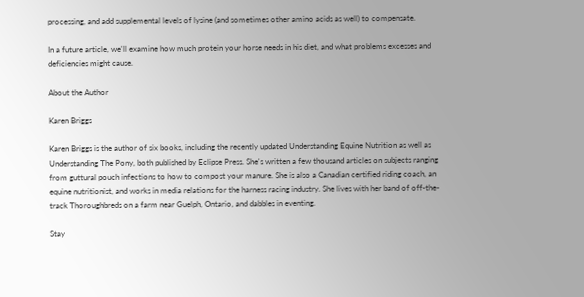processing, and add supplemental levels of lysine (and sometimes other amino acids as well) to compensate.

In a future article, we'll examine how much protein your horse needs in his diet, and what problems excesses and deficiencies might cause.

About the Author

Karen Briggs

Karen Briggs is the author of six books, including the recently updated Understanding Equine Nutrition as well as Understanding The Pony, both published by Eclipse Press. She's written a few thousand articles on subjects ranging from guttural pouch infections to how to compost your manure. She is also a Canadian certified riding coach, an equine nutritionist, and works in media relations for the harness racing industry. She lives with her band of off-the-track Thoroughbreds on a farm near Guelph, Ontario, and dabbles in eventing.

Stay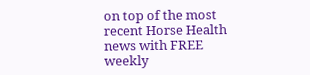on top of the most recent Horse Health news with FREE weekly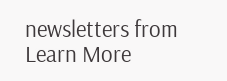newsletters from Learn More